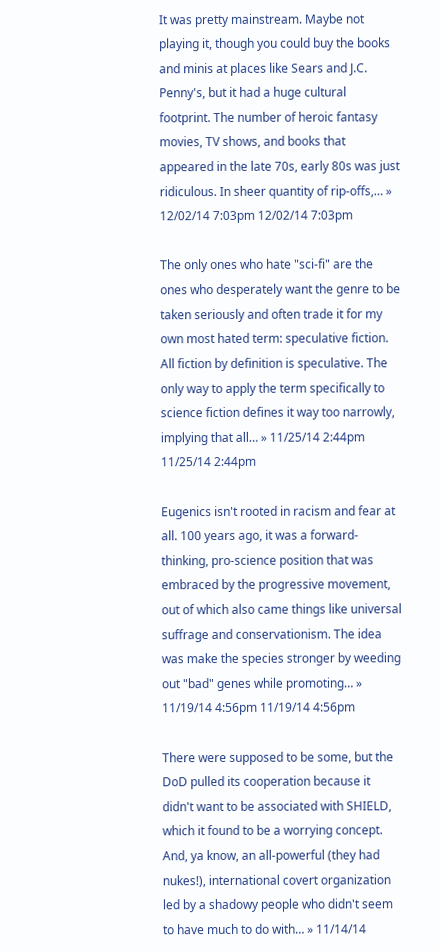It was pretty mainstream. Maybe not playing it, though you could buy the books and minis at places like Sears and J.C. Penny's, but it had a huge cultural footprint. The number of heroic fantasy movies, TV shows, and books that appeared in the late 70s, early 80s was just ridiculous. In sheer quantity of rip-offs,… » 12/02/14 7:03pm 12/02/14 7:03pm

The only ones who hate "sci-fi" are the ones who desperately want the genre to be taken seriously and often trade it for my own most hated term: speculative fiction. All fiction by definition is speculative. The only way to apply the term specifically to science fiction defines it way too narrowly, implying that all… » 11/25/14 2:44pm 11/25/14 2:44pm

Eugenics isn't rooted in racism and fear at all. 100 years ago, it was a forward-thinking, pro-science position that was embraced by the progressive movement, out of which also came things like universal suffrage and conservationism. The idea was make the species stronger by weeding out "bad" genes while promoting… » 11/19/14 4:56pm 11/19/14 4:56pm

There were supposed to be some, but the DoD pulled its cooperation because it didn't want to be associated with SHIELD, which it found to be a worrying concept. And, ya know, an all-powerful (they had nukes!), international covert organization led by a shadowy people who didn't seem to have much to do with… » 11/14/14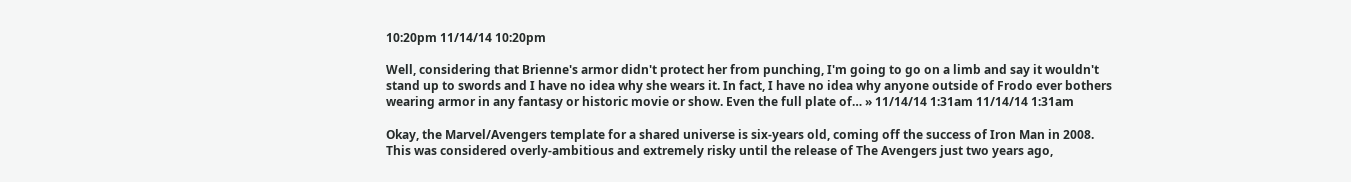10:20pm 11/14/14 10:20pm

Well, considering that Brienne's armor didn't protect her from punching, I'm going to go on a limb and say it wouldn't stand up to swords and I have no idea why she wears it. In fact, I have no idea why anyone outside of Frodo ever bothers wearing armor in any fantasy or historic movie or show. Even the full plate of… » 11/14/14 1:31am 11/14/14 1:31am

Okay, the Marvel/Avengers template for a shared universe is six-years old, coming off the success of Iron Man in 2008. This was considered overly-ambitious and extremely risky until the release of The Avengers just two years ago,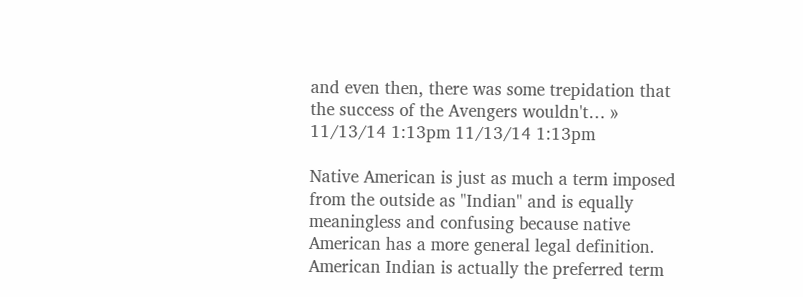and even then, there was some trepidation that the success of the Avengers wouldn't… » 11/13/14 1:13pm 11/13/14 1:13pm

Native American is just as much a term imposed from the outside as "Indian" and is equally meaningless and confusing because native American has a more general legal definition. American Indian is actually the preferred term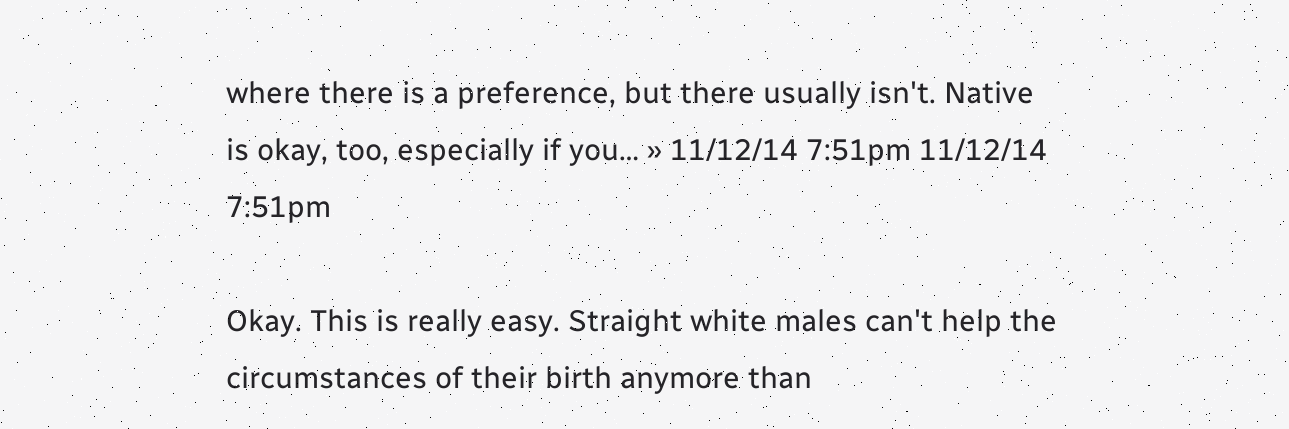where there is a preference, but there usually isn't. Native is okay, too, especially if you… » 11/12/14 7:51pm 11/12/14 7:51pm

Okay. This is really easy. Straight white males can't help the circumstances of their birth anymore than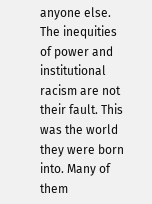anyone else. The inequities of power and institutional racism are not their fault. This was the world they were born into. Many of them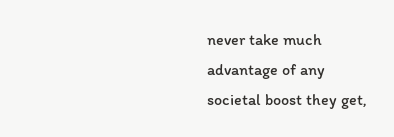never take much advantage of any societal boost they get,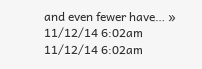and even fewer have… » 11/12/14 6:02am 11/12/14 6:02am